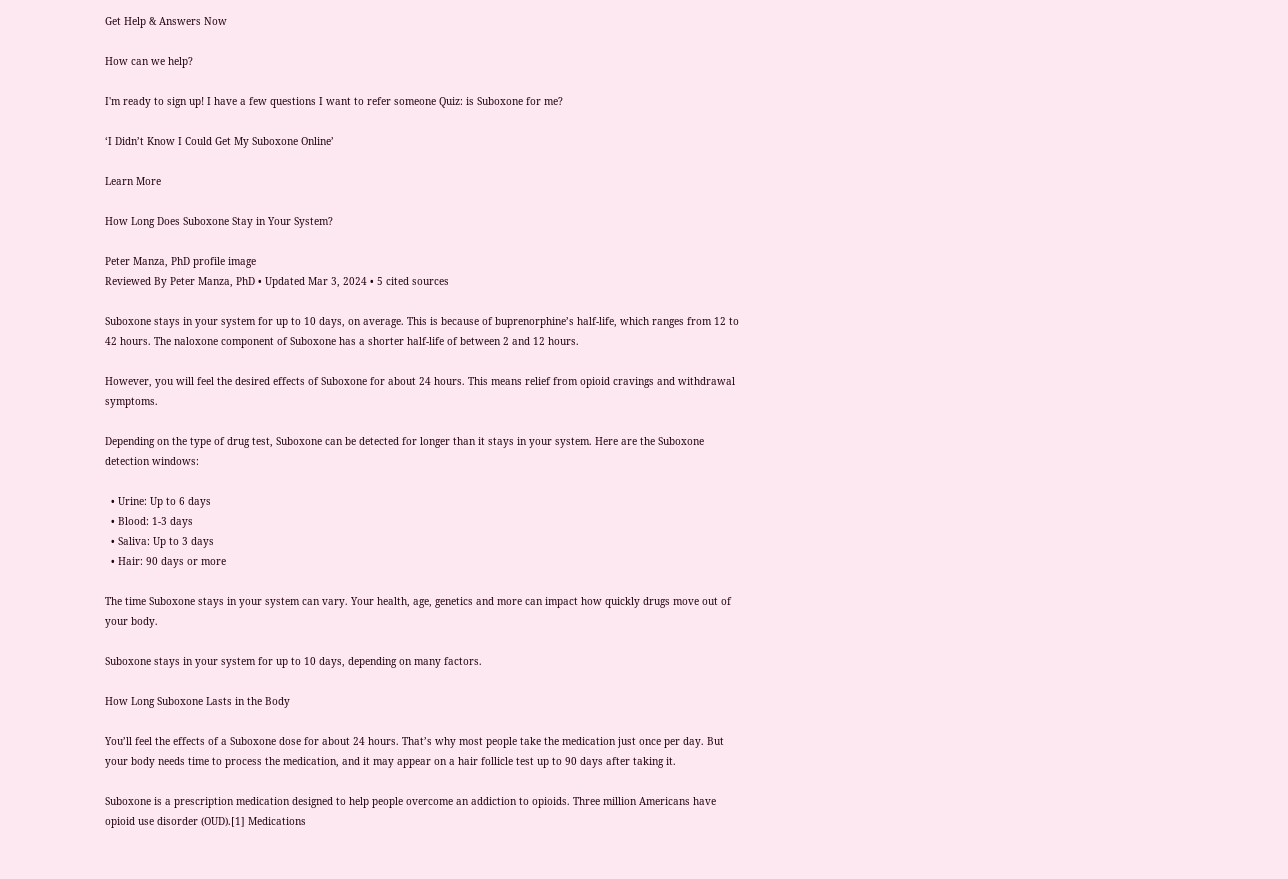Get Help & Answers Now

How can we help?

I'm ready to sign up! I have a few questions I want to refer someone Quiz: is Suboxone for me?

‘I Didn’t Know I Could Get My Suboxone Online’

Learn More

How Long Does Suboxone Stay in Your System?

Peter Manza, PhD profile image
Reviewed By Peter Manza, PhD • Updated Mar 3, 2024 • 5 cited sources

Suboxone stays in your system for up to 10 days, on average. This is because of buprenorphine’s half-life, which ranges from 12 to 42 hours. The naloxone component of Suboxone has a shorter half-life of between 2 and 12 hours.

However, you will feel the desired effects of Suboxone for about 24 hours. This means relief from opioid cravings and withdrawal symptoms.

Depending on the type of drug test, Suboxone can be detected for longer than it stays in your system. Here are the Suboxone detection windows:

  • Urine: Up to 6 days
  • Blood: 1-3 days
  • Saliva: Up to 3 days
  • Hair: 90 days or more

The time Suboxone stays in your system can vary. Your health, age, genetics and more can impact how quickly drugs move out of your body.

Suboxone stays in your system for up to 10 days, depending on many factors.

How Long Suboxone Lasts in the Body

You’ll feel the effects of a Suboxone dose for about 24 hours. That’s why most people take the medication just once per day. But your body needs time to process the medication, and it may appear on a hair follicle test up to 90 days after taking it.

Suboxone is a prescription medication designed to help people overcome an addiction to opioids. Three million Americans have opioid use disorder (OUD).[1] Medications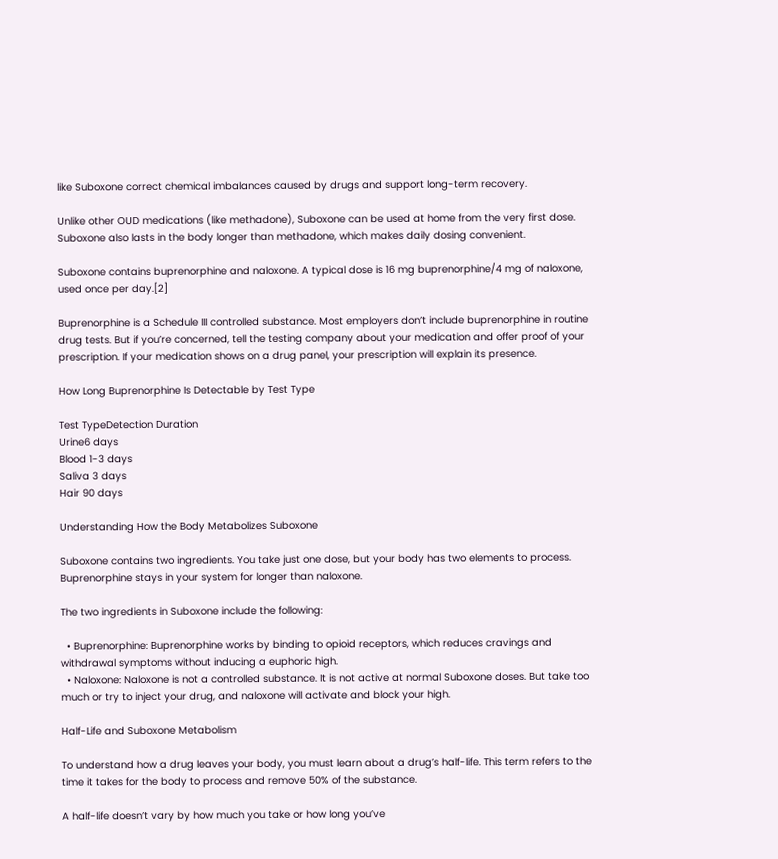like Suboxone correct chemical imbalances caused by drugs and support long-term recovery.

Unlike other OUD medications (like methadone), Suboxone can be used at home from the very first dose. Suboxone also lasts in the body longer than methadone, which makes daily dosing convenient.

Suboxone contains buprenorphine and naloxone. A typical dose is 16 mg buprenorphine/4 mg of naloxone, used once per day.[2]

Buprenorphine is a Schedule III controlled substance. Most employers don’t include buprenorphine in routine drug tests. But if you’re concerned, tell the testing company about your medication and offer proof of your prescription. If your medication shows on a drug panel, your prescription will explain its presence.

How Long Buprenorphine Is Detectable by Test Type

Test TypeDetection Duration
Urine6 days
Blood 1-3 days
Saliva 3 days
Hair 90 days

Understanding How the Body Metabolizes Suboxone

Suboxone contains two ingredients. You take just one dose, but your body has two elements to process. Buprenorphine stays in your system for longer than naloxone.

The two ingredients in Suboxone include the following:

  • Buprenorphine: Buprenorphine works by binding to opioid receptors, which reduces cravings and withdrawal symptoms without inducing a euphoric high.
  • Naloxone: Naloxone is not a controlled substance. It is not active at normal Suboxone doses. But take too much or try to inject your drug, and naloxone will activate and block your high.

Half-Life and Suboxone Metabolism

To understand how a drug leaves your body, you must learn about a drug’s half-life. This term refers to the time it takes for the body to process and remove 50% of the substance.

A half-life doesn’t vary by how much you take or how long you’ve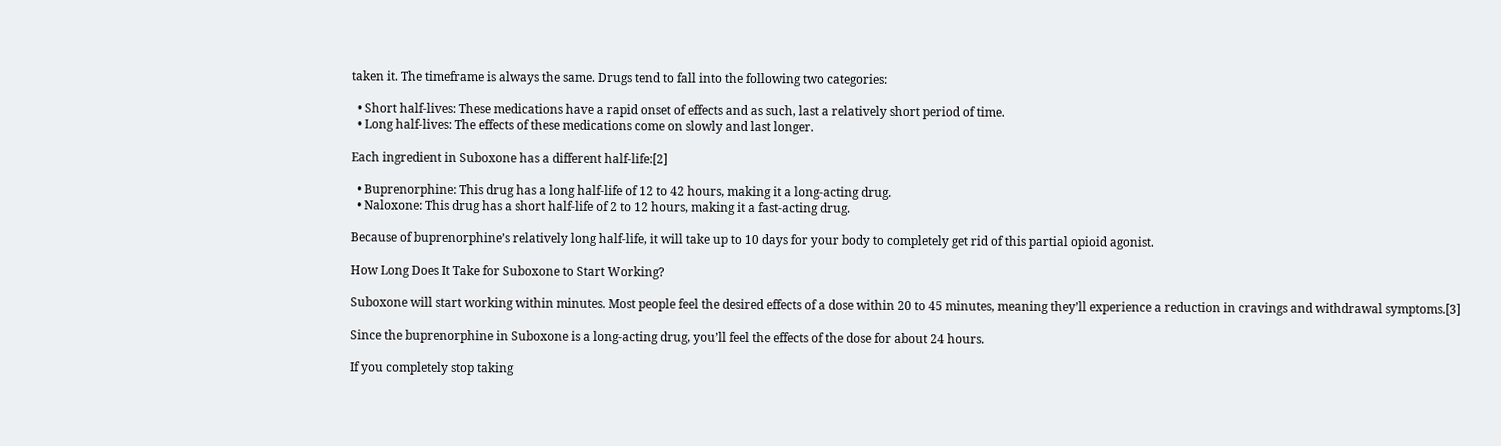taken it. The timeframe is always the same. Drugs tend to fall into the following two categories:

  • Short half-lives: These medications have a rapid onset of effects and as such, last a relatively short period of time.
  • Long half-lives: The effects of these medications come on slowly and last longer.

Each ingredient in Suboxone has a different half-life:[2]

  • Buprenorphine: This drug has a long half-life of 12 to 42 hours, making it a long-acting drug.
  • Naloxone: This drug has a short half-life of 2 to 12 hours, making it a fast-acting drug.

Because of buprenorphine’s relatively long half-life, it will take up to 10 days for your body to completely get rid of this partial opioid agonist.

How Long Does It Take for Suboxone to Start Working?

Suboxone will start working within minutes. Most people feel the desired effects of a dose within 20 to 45 minutes, meaning they’ll experience a reduction in cravings and withdrawal symptoms.[3]

Since the buprenorphine in Suboxone is a long-acting drug, you’ll feel the effects of the dose for about 24 hours.

If you completely stop taking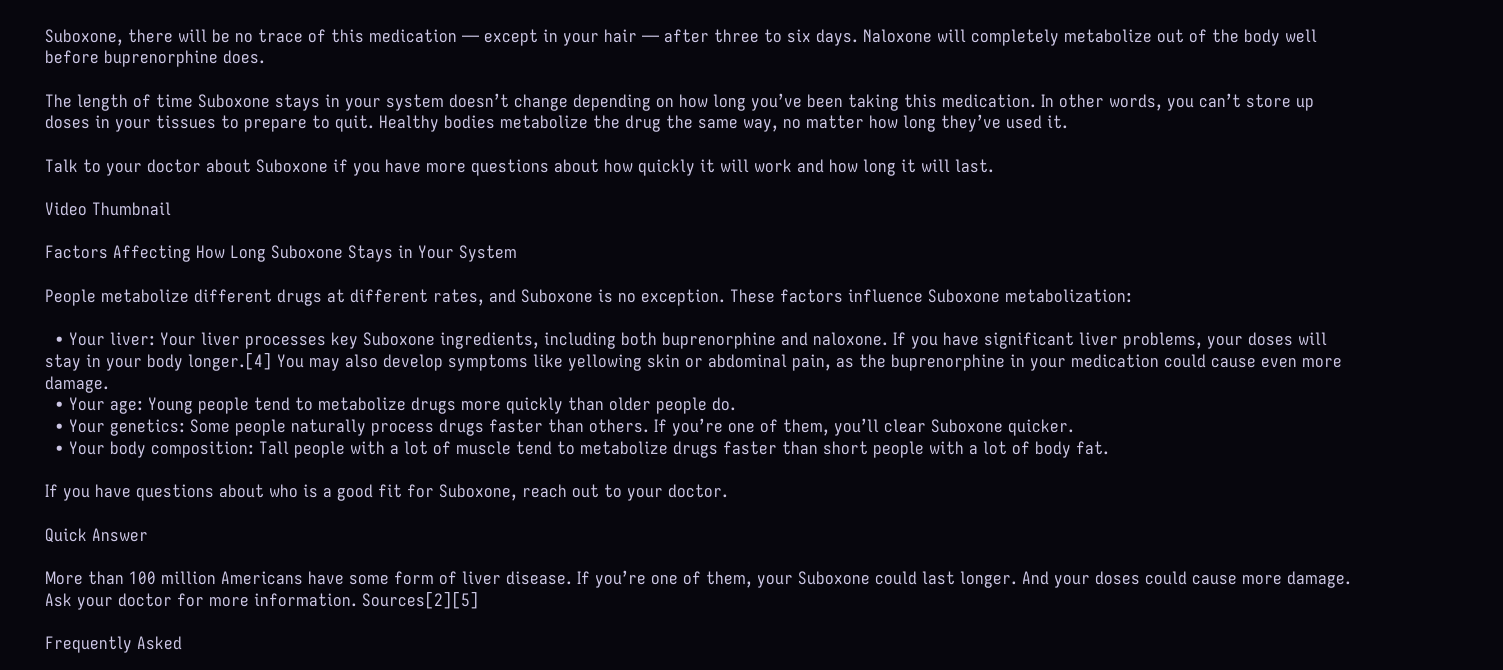Suboxone, there will be no trace of this medication — except in your hair — after three to six days. Naloxone will completely metabolize out of the body well before buprenorphine does.

The length of time Suboxone stays in your system doesn’t change depending on how long you’ve been taking this medication. In other words, you can’t store up doses in your tissues to prepare to quit. Healthy bodies metabolize the drug the same way, no matter how long they’ve used it.

Talk to your doctor about Suboxone if you have more questions about how quickly it will work and how long it will last.

Video Thumbnail

Factors Affecting How Long Suboxone Stays in Your System

People metabolize different drugs at different rates, and Suboxone is no exception. These factors influence Suboxone metabolization:

  • Your liver: Your liver processes key Suboxone ingredients, including both buprenorphine and naloxone. If you have significant liver problems, your doses will stay in your body longer.[4] You may also develop symptoms like yellowing skin or abdominal pain, as the buprenorphine in your medication could cause even more damage.
  • Your age: Young people tend to metabolize drugs more quickly than older people do.
  • Your genetics: Some people naturally process drugs faster than others. If you’re one of them, you’ll clear Suboxone quicker.
  • Your body composition: Tall people with a lot of muscle tend to metabolize drugs faster than short people with a lot of body fat.

If you have questions about who is a good fit for Suboxone, reach out to your doctor.

Quick Answer

More than 100 million Americans have some form of liver disease. If you’re one of them, your Suboxone could last longer. And your doses could cause more damage. Ask your doctor for more information. Sources[2][5]

Frequently Asked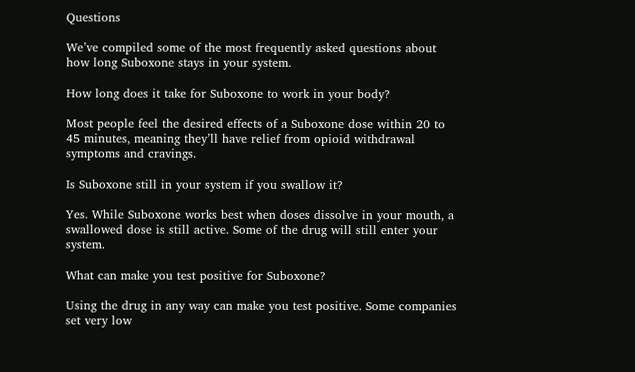Questions

We’ve compiled some of the most frequently asked questions about how long Suboxone stays in your system.

How long does it take for Suboxone to work in your body?

Most people feel the desired effects of a Suboxone dose within 20 to 45 minutes, meaning they’ll have relief from opioid withdrawal symptoms and cravings.

Is Suboxone still in your system if you swallow it?

Yes. While Suboxone works best when doses dissolve in your mouth, a swallowed dose is still active. Some of the drug will still enter your system.

What can make you test positive for Suboxone?

Using the drug in any way can make you test positive. Some companies set very low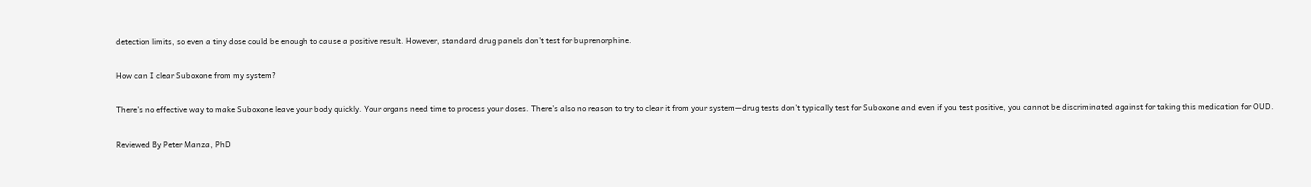detection limits, so even a tiny dose could be enough to cause a positive result. However, standard drug panels don’t test for buprenorphine.

How can I clear Suboxone from my system?

There’s no effective way to make Suboxone leave your body quickly. Your organs need time to process your doses. There’s also no reason to try to clear it from your system—drug tests don’t typically test for Suboxone and even if you test positive, you cannot be discriminated against for taking this medication for OUD.

Reviewed By Peter Manza, PhD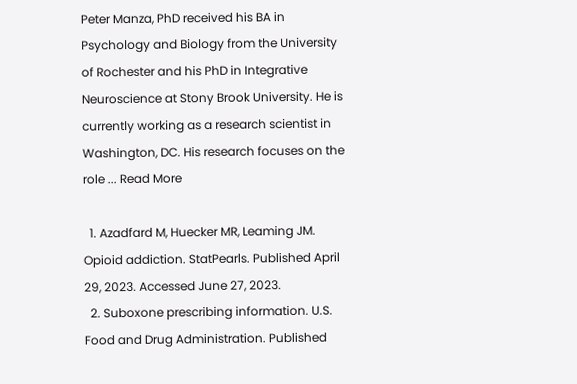Peter Manza, PhD received his BA in Psychology and Biology from the University of Rochester and his PhD in Integrative Neuroscience at Stony Brook University. He is currently working as a research scientist in Washington, DC. His research focuses on the role ... Read More

  1. Azadfard M, Huecker MR, Leaming JM. Opioid addiction. StatPearls. Published April 29, 2023. Accessed June 27, 2023.
  2. Suboxone prescribing information. U.S. Food and Drug Administration. Published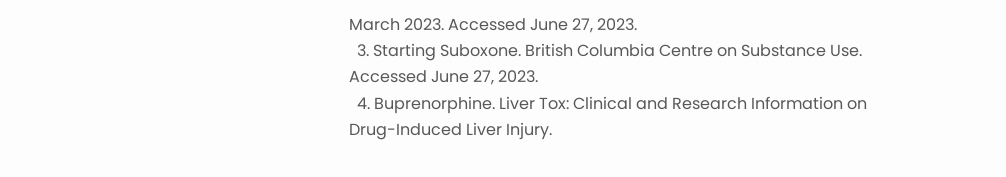March 2023. Accessed June 27, 2023.
  3. Starting Suboxone. British Columbia Centre on Substance Use. Accessed June 27, 2023.
  4. Buprenorphine. Liver Tox: Clinical and Research Information on Drug-Induced Liver Injury.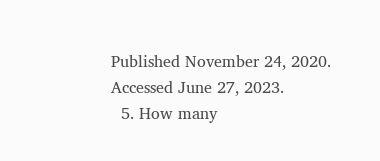Published November 24, 2020. Accessed June 27, 2023.
  5. How many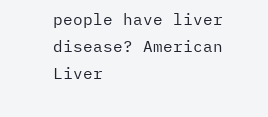people have liver disease? American Liver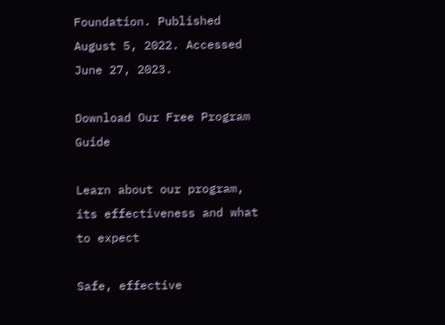Foundation. Published August 5, 2022. Accessed June 27, 2023.

Download Our Free Program Guide

Learn about our program, its effectiveness and what to expect

Safe, effective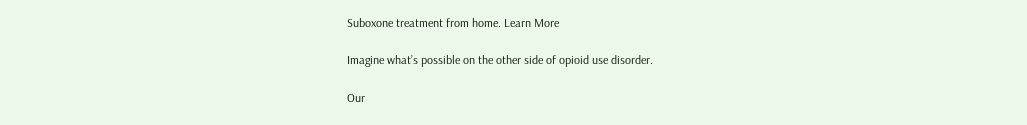Suboxone treatment from home. Learn More

Imagine what’s possible on the other side of opioid use disorder.

Our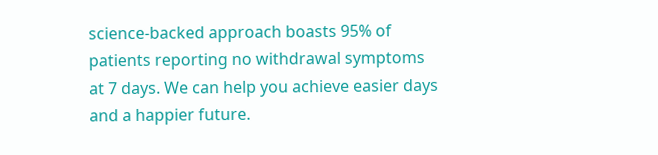science-backed approach boasts 95% of patients reporting no withdrawal symptoms at 7 days. We can help you achieve easier days and a happier future.